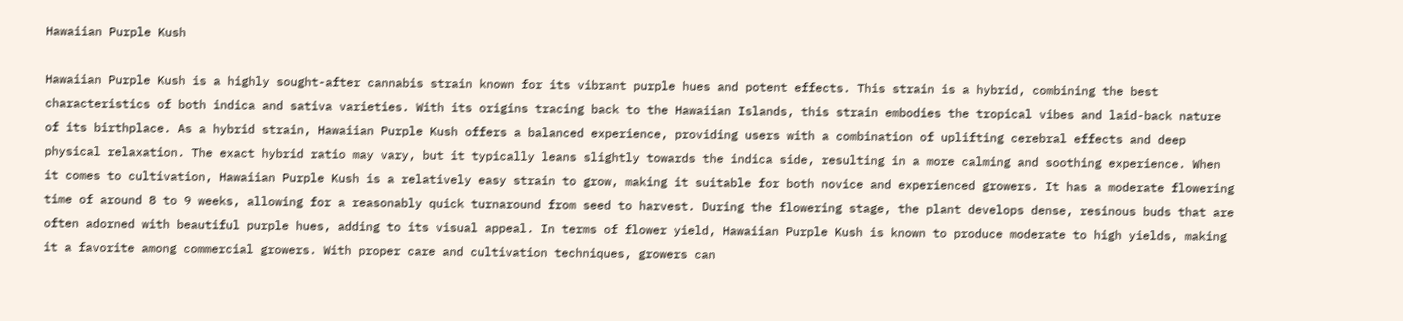Hawaiian Purple Kush

Hawaiian Purple Kush is a highly sought-after cannabis strain known for its vibrant purple hues and potent effects. This strain is a hybrid, combining the best characteristics of both indica and sativa varieties. With its origins tracing back to the Hawaiian Islands, this strain embodies the tropical vibes and laid-back nature of its birthplace. As a hybrid strain, Hawaiian Purple Kush offers a balanced experience, providing users with a combination of uplifting cerebral effects and deep physical relaxation. The exact hybrid ratio may vary, but it typically leans slightly towards the indica side, resulting in a more calming and soothing experience. When it comes to cultivation, Hawaiian Purple Kush is a relatively easy strain to grow, making it suitable for both novice and experienced growers. It has a moderate flowering time of around 8 to 9 weeks, allowing for a reasonably quick turnaround from seed to harvest. During the flowering stage, the plant develops dense, resinous buds that are often adorned with beautiful purple hues, adding to its visual appeal. In terms of flower yield, Hawaiian Purple Kush is known to produce moderate to high yields, making it a favorite among commercial growers. With proper care and cultivation techniques, growers can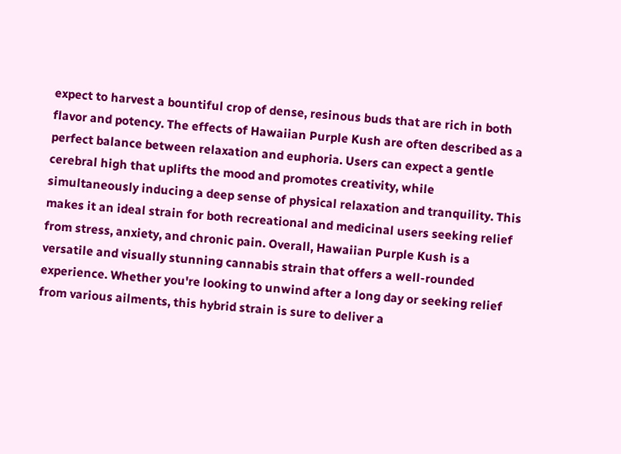expect to harvest a bountiful crop of dense, resinous buds that are rich in both flavor and potency. The effects of Hawaiian Purple Kush are often described as a perfect balance between relaxation and euphoria. Users can expect a gentle cerebral high that uplifts the mood and promotes creativity, while simultaneously inducing a deep sense of physical relaxation and tranquility. This makes it an ideal strain for both recreational and medicinal users seeking relief from stress, anxiety, and chronic pain. Overall, Hawaiian Purple Kush is a versatile and visually stunning cannabis strain that offers a well-rounded experience. Whether you're looking to unwind after a long day or seeking relief from various ailments, this hybrid strain is sure to deliver a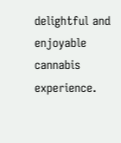delightful and enjoyable cannabis experience.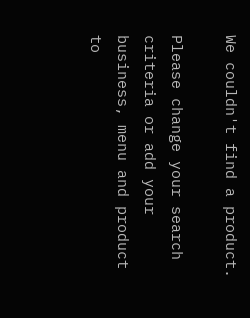We couldn't find a product.

Please change your search criteria or add your business, menu and product to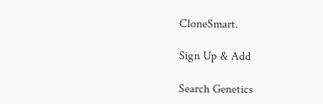CloneSmart.

Sign Up & Add

Search Genetics